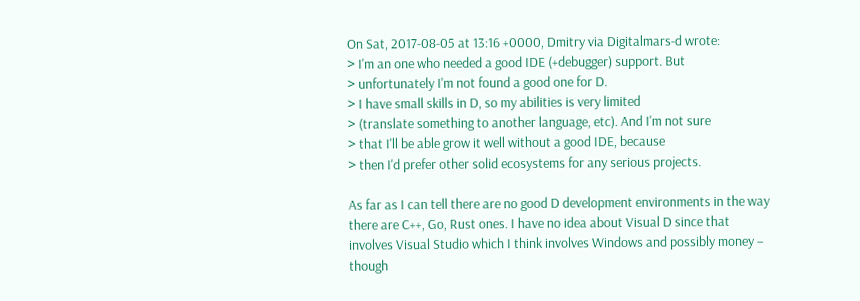On Sat, 2017-08-05 at 13:16 +0000, Dmitry via Digitalmars-d wrote:
> I'm an one who needed a good IDE (+debugger) support. But
> unfortunately I'm not found a good one for D.
> I have small skills in D, so my abilities is very limited
> (translate something to another language, etc). And I'm not sure
> that I'll be able grow it well without a good IDE, because
> then I'd prefer other solid ecosystems for any serious projects.

As far as I can tell there are no good D development environments in the way
there are C++, Go, Rust ones. I have no idea about Visual D since that
involves Visual Studio which I think involves Windows and possibly money –
though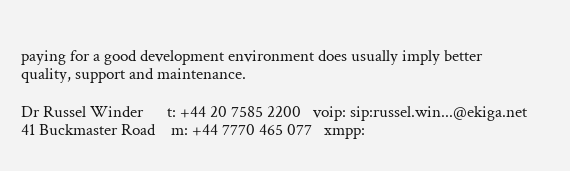paying for a good development environment does usually imply better
quality, support and maintenance.

Dr Russel Winder      t: +44 20 7585 2200   voip: sip:russel.win...@ekiga.net
41 Buckmaster Road    m: +44 7770 465 077   xmpp: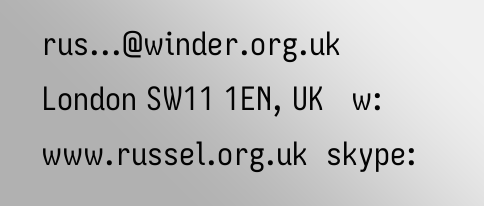rus...@winder.org.uk
London SW11 1EN, UK   w: www.russel.org.uk  skype: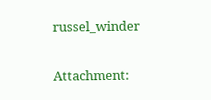russel_winder

Attachment: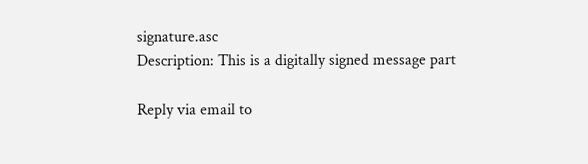signature.asc
Description: This is a digitally signed message part

Reply via email to